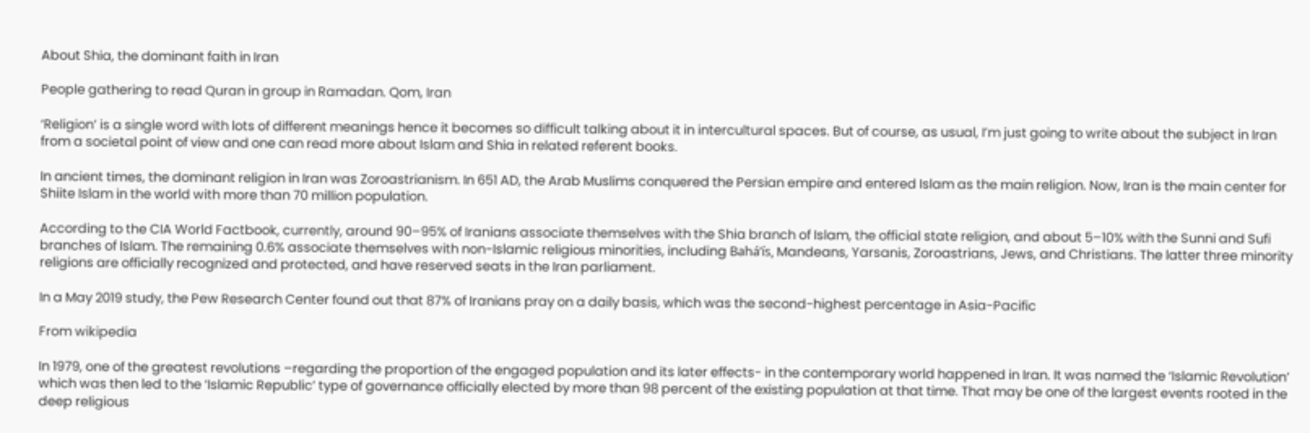About Shia, the dominant faith in Iran

People gathering to read Quran in group in Ramadan. Qom, Iran

‘Religion’ is a single word with lots of different meanings hence it becomes so difficult talking about it in intercultural spaces. But of course, as usual, I’m just going to write about the subject in Iran from a societal point of view and one can read more about Islam and Shia in related referent books.

In ancient times, the dominant religion in Iran was Zoroastrianism. In 651 AD, the Arab Muslims conquered the Persian empire and entered Islam as the main religion. Now, Iran is the main center for Shiite Islam in the world with more than 70 million population.

According to the CIA World Factbook, currently, around 90–95% of Iranians associate themselves with the Shia branch of Islam, the official state religion, and about 5–10% with the Sunni and Sufi branches of Islam. The remaining 0.6% associate themselves with non-Islamic religious minorities, including Bahá’ís, Mandeans, Yarsanis, Zoroastrians, Jews, and Christians. The latter three minority religions are officially recognized and protected, and have reserved seats in the Iran parliament.

In a May 2019 study, the Pew Research Center found out that 87% of Iranians pray on a daily basis, which was the second-highest percentage in Asia-Pacific

From wikipedia

In 1979, one of the greatest revolutions –regarding the proportion of the engaged population and its later effects- in the contemporary world happened in Iran. It was named the ‘Islamic Revolution’ which was then led to the ‘Islamic Republic’ type of governance officially elected by more than 98 percent of the existing population at that time. That may be one of the largest events rooted in the deep religious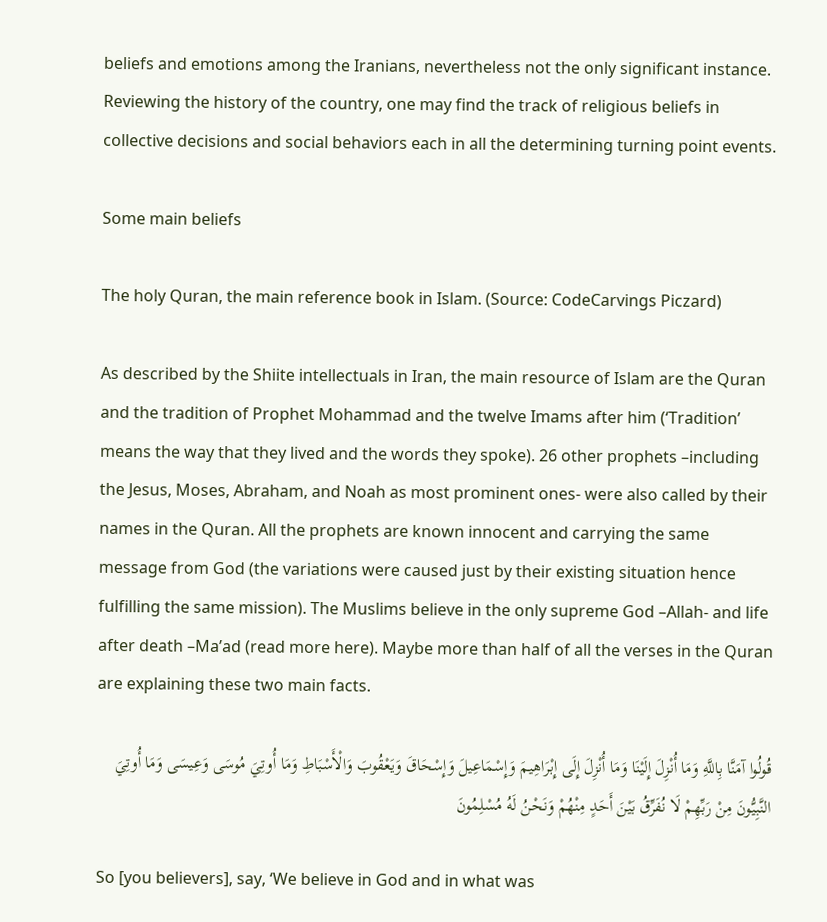beliefs and emotions among the Iranians, nevertheless not the only significant instance. Reviewing the history of the country, one may find the track of religious beliefs in collective decisions and social behaviors each in all the determining turning point events.

Some main beliefs

The holy Quran, the main reference book in Islam. (Source: CodeCarvings Piczard)

As described by the Shiite intellectuals in Iran, the main resource of Islam are the Quran and the tradition of Prophet Mohammad and the twelve Imams after him (‘Tradition’ means the way that they lived and the words they spoke). 26 other prophets –including the Jesus, Moses, Abraham, and Noah as most prominent ones- were also called by their names in the Quran. All the prophets are known innocent and carrying the same message from God (the variations were caused just by their existing situation hence fulfilling the same mission). The Muslims believe in the only supreme God –Allah- and life after death –Ma’ad (read more here). Maybe more than half of all the verses in the Quran are explaining these two main facts.

قُولُوا آمَنَّا بِاللَّهِ وَمَا أُنْزِلَ إِلَيْنَا وَمَا أُنْزِلَ إِلَى إِبْرَاهِيمَ وَإِسْمَاعِيلَ وَإِسْحَاقَ وَيَعْقُوبَ وَالْأَسْبَاطِ وَمَا أُوتِيَ مُوسَى وَعِيسَى وَمَا أُوتِيَ النَّبِيُّونَ مِنْ رَبِّهِمْ لَا نُفَرِّقُ بَيْنَ أَحَدٍ مِنْهُمْ وَنَحْنُ لَهُ مُسْلِمُونَ

So [you believers], say, ‘We believe in God and in what was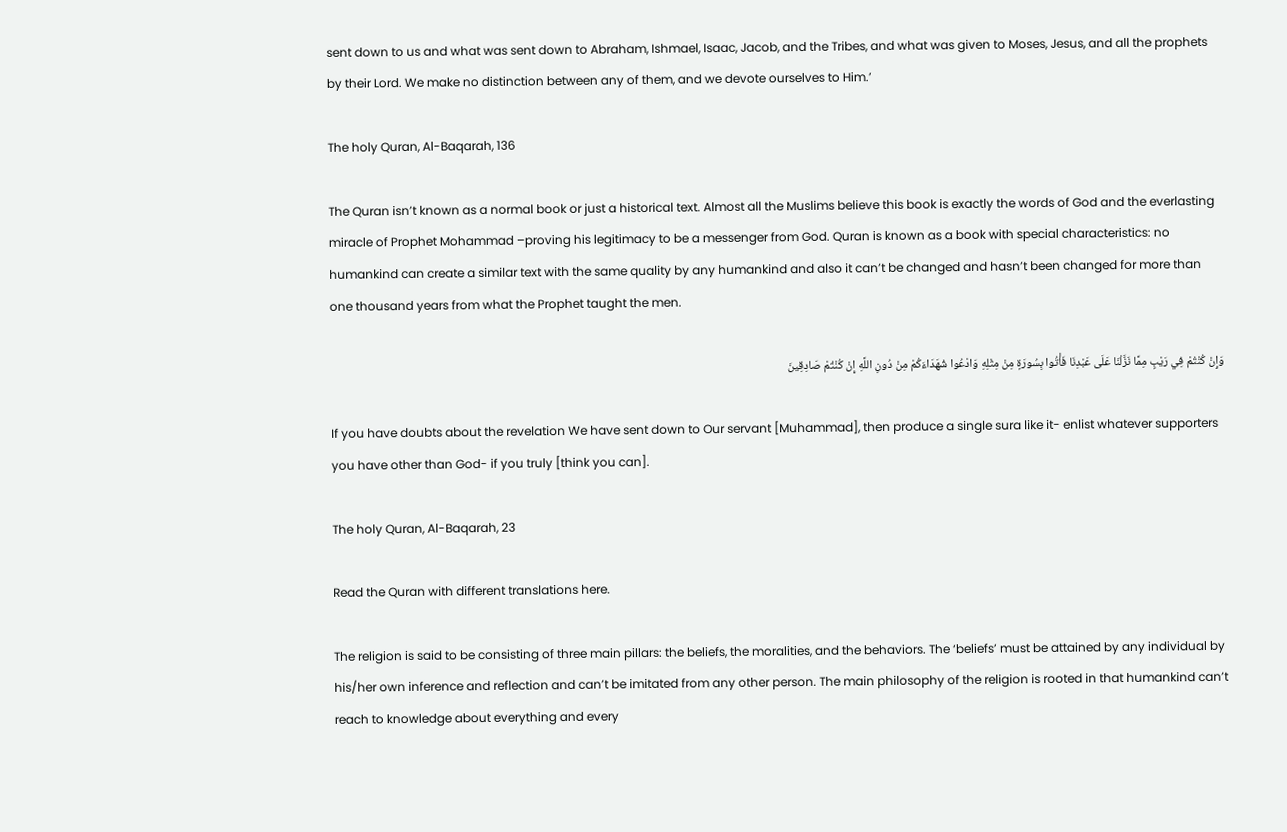sent down to us and what was sent down to Abraham, Ishmael, Isaac, Jacob, and the Tribes, and what was given to Moses, Jesus, and all the prophets by their Lord. We make no distinction between any of them, and we devote ourselves to Him.’

The holy Quran, Al-Baqarah, 136

The Quran isn’t known as a normal book or just a historical text. Almost all the Muslims believe this book is exactly the words of God and the everlasting miracle of Prophet Mohammad –proving his legitimacy to be a messenger from God. Quran is known as a book with special characteristics: no humankind can create a similar text with the same quality by any humankind and also it can’t be changed and hasn’t been changed for more than one thousand years from what the Prophet taught the men.

وَإِنْ كُنْتُمْ فِي رَيْبٍ مِمَّا نَزَّلْنَا عَلَى عَبْدِنَا فَأْتُوا بِسُورَةٍ مِنْ مِثْلِهِ وَادْعُوا شُهَدَاءَكُمْ مِنْ دُونِ اللَّهِ إِنْ كُنْتُمْ صَادِقِينَ

If you have doubts about the revelation We have sent down to Our servant [Muhammad], then produce a single sura like it- enlist whatever supporters you have other than God- if you truly [think you can].

The holy Quran, Al-Baqarah, 23

Read the Quran with different translations here.

The religion is said to be consisting of three main pillars: the beliefs, the moralities, and the behaviors. The ‘beliefs’ must be attained by any individual by his/her own inference and reflection and can’t be imitated from any other person. The main philosophy of the religion is rooted in that humankind can’t reach to knowledge about everything and every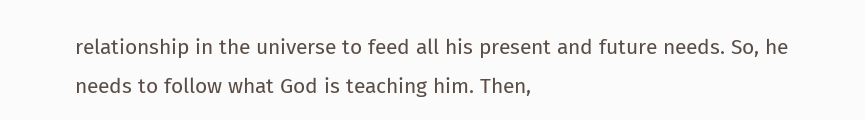relationship in the universe to feed all his present and future needs. So, he needs to follow what God is teaching him. Then,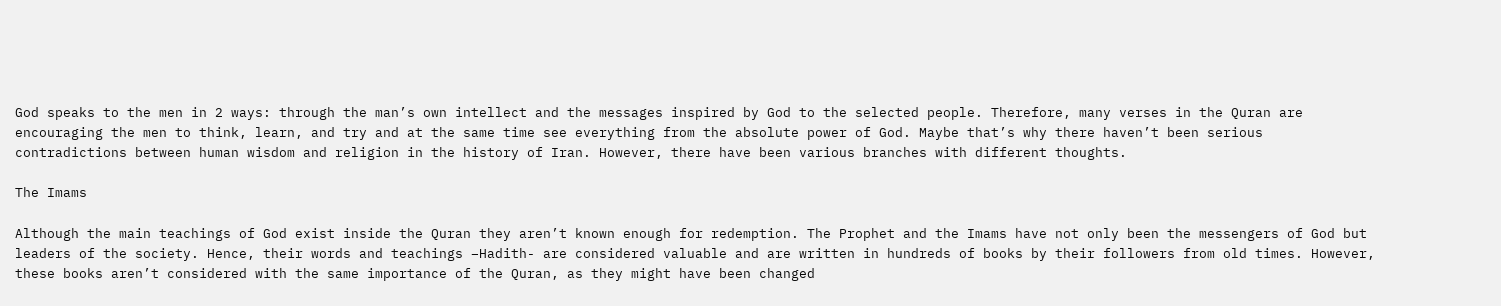God speaks to the men in 2 ways: through the man’s own intellect and the messages inspired by God to the selected people. Therefore, many verses in the Quran are encouraging the men to think, learn, and try and at the same time see everything from the absolute power of God. Maybe that’s why there haven’t been serious contradictions between human wisdom and religion in the history of Iran. However, there have been various branches with different thoughts.

The Imams

Although the main teachings of God exist inside the Quran they aren’t known enough for redemption. The Prophet and the Imams have not only been the messengers of God but leaders of the society. Hence, their words and teachings –Hadith- are considered valuable and are written in hundreds of books by their followers from old times. However, these books aren’t considered with the same importance of the Quran, as they might have been changed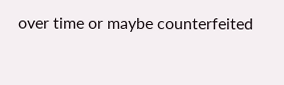over time or maybe counterfeited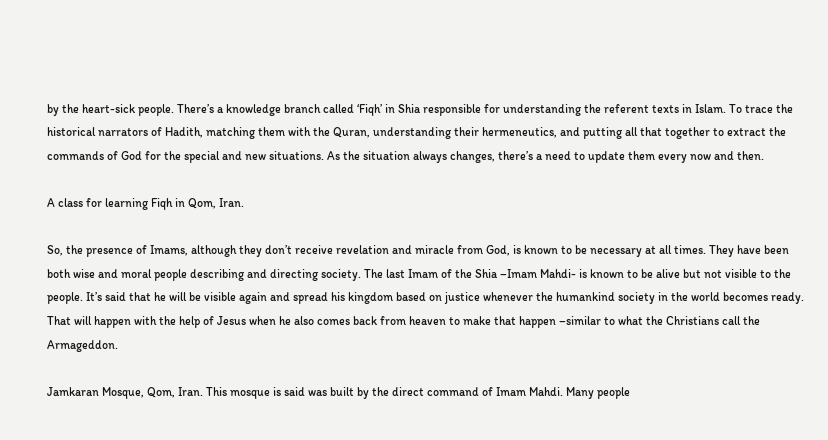by the heart-sick people. There’s a knowledge branch called ‘Fiqh’ in Shia responsible for understanding the referent texts in Islam. To trace the historical narrators of Hadith, matching them with the Quran, understanding their hermeneutics, and putting all that together to extract the commands of God for the special and new situations. As the situation always changes, there’s a need to update them every now and then.

A class for learning Fiqh in Qom, Iran.

So, the presence of Imams, although they don’t receive revelation and miracle from God, is known to be necessary at all times. They have been both wise and moral people describing and directing society. The last Imam of the Shia –Imam Mahdi- is known to be alive but not visible to the people. It’s said that he will be visible again and spread his kingdom based on justice whenever the humankind society in the world becomes ready. That will happen with the help of Jesus when he also comes back from heaven to make that happen –similar to what the Christians call the Armageddon.

Jamkaran Mosque, Qom, Iran. This mosque is said was built by the direct command of Imam Mahdi. Many people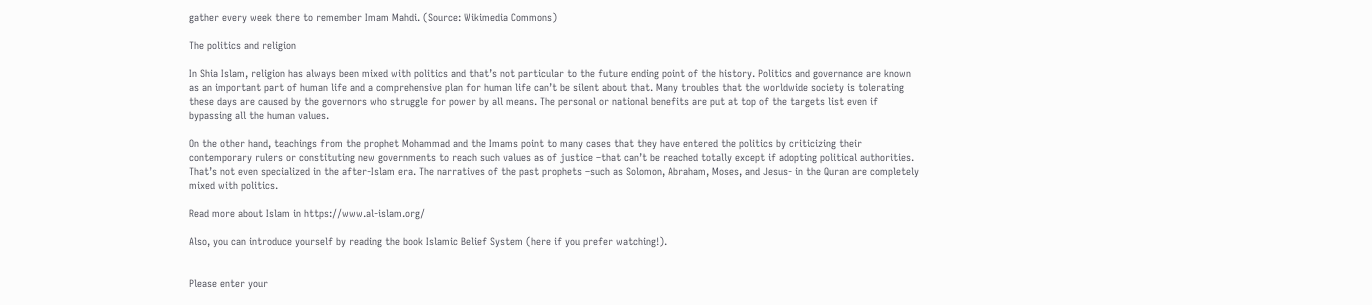gather every week there to remember Imam Mahdi. (Source: Wikimedia Commons)

The politics and religion

In Shia Islam, religion has always been mixed with politics and that’s not particular to the future ending point of the history. Politics and governance are known as an important part of human life and a comprehensive plan for human life can’t be silent about that. Many troubles that the worldwide society is tolerating these days are caused by the governors who struggle for power by all means. The personal or national benefits are put at top of the targets list even if bypassing all the human values.

On the other hand, teachings from the prophet Mohammad and the Imams point to many cases that they have entered the politics by criticizing their contemporary rulers or constituting new governments to reach such values as of justice –that can’t be reached totally except if adopting political authorities. That’s not even specialized in the after-Islam era. The narratives of the past prophets –such as Solomon, Abraham, Moses, and Jesus- in the Quran are completely mixed with politics.

Read more about Islam in https://www.al-islam.org/

Also, you can introduce yourself by reading the book Islamic Belief System (here if you prefer watching!).


Please enter your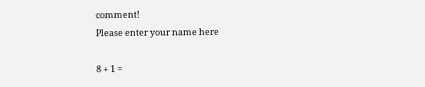comment!
Please enter your name here

8 + 1 =